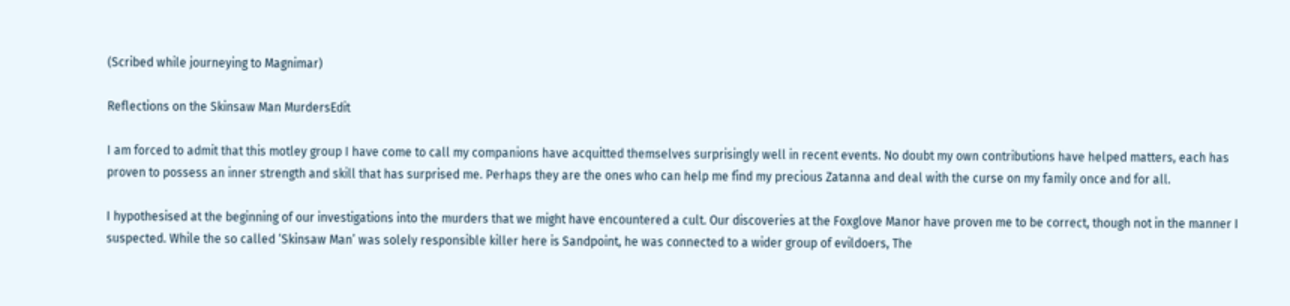(Scribed while journeying to Magnimar)

Reflections on the Skinsaw Man MurdersEdit

I am forced to admit that this motley group I have come to call my companions have acquitted themselves surprisingly well in recent events. No doubt my own contributions have helped matters, each has proven to possess an inner strength and skill that has surprised me. Perhaps they are the ones who can help me find my precious Zatanna and deal with the curse on my family once and for all.

I hypothesised at the beginning of our investigations into the murders that we might have encountered a cult. Our discoveries at the Foxglove Manor have proven me to be correct, though not in the manner I suspected. While the so called ‘Skinsaw Man’ was solely responsible killer here is Sandpoint, he was connected to a wider group of evildoers, The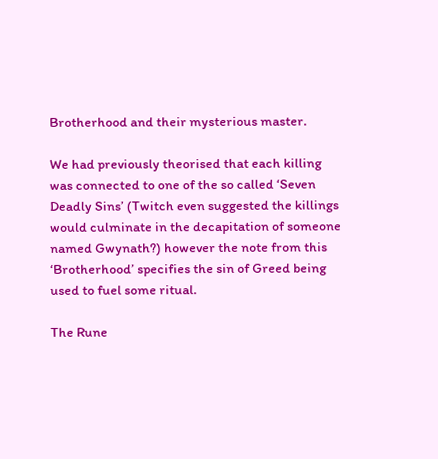Brotherhood and their mysterious master.

We had previously theorised that each killing was connected to one of the so called ‘Seven Deadly Sins’ (Twitch even suggested the killings would culminate in the decapitation of someone named Gwynath?) however the note from this ‘Brotherhood’ specifies the sin of Greed being used to fuel some ritual.

The Rune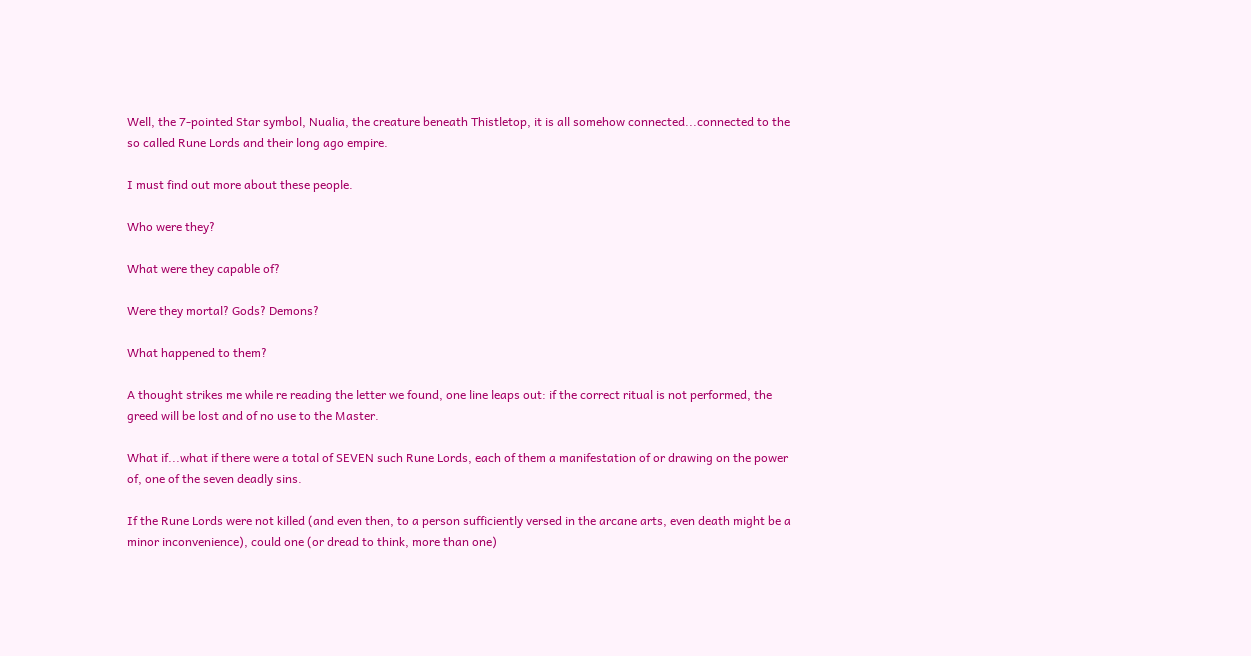Well, the 7-pointed Star symbol, Nualia, the creature beneath Thistletop, it is all somehow connected...connected to the so called Rune Lords and their long ago empire.

I must find out more about these people.

Who were they?

What were they capable of?

Were they mortal? Gods? Demons?

What happened to them?

A thought strikes me while re reading the letter we found, one line leaps out: if the correct ritual is not performed, the greed will be lost and of no use to the Master.

What if...what if there were a total of SEVEN such Rune Lords, each of them a manifestation of or drawing on the power of, one of the seven deadly sins.

If the Rune Lords were not killed (and even then, to a person sufficiently versed in the arcane arts, even death might be a minor inconvenience), could one (or dread to think, more than one)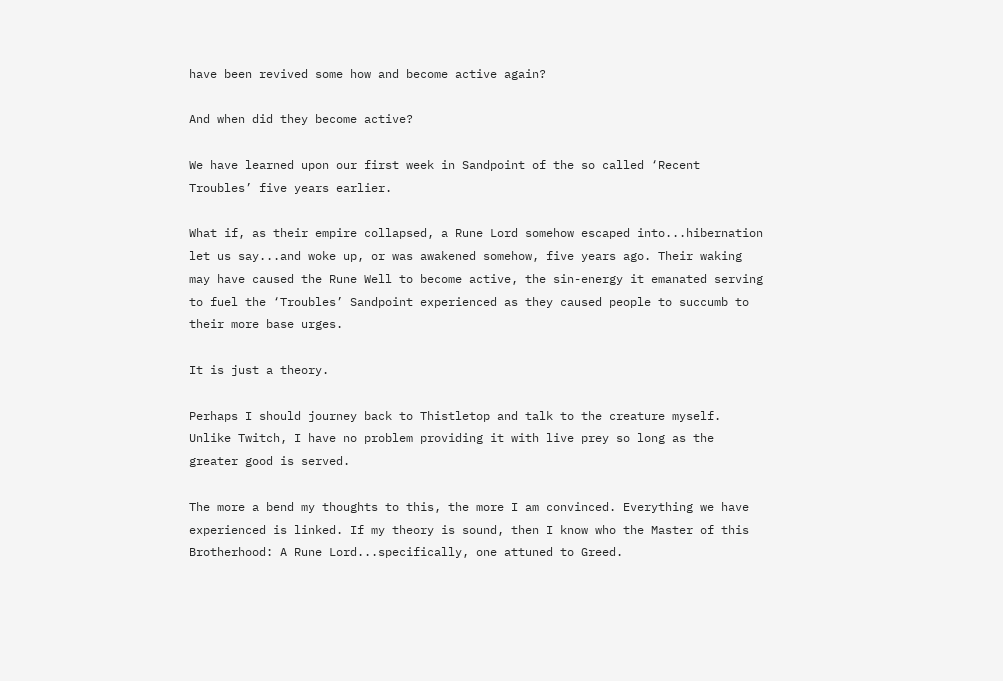have been revived some how and become active again?

And when did they become active?

We have learned upon our first week in Sandpoint of the so called ‘Recent Troubles’ five years earlier.

What if, as their empire collapsed, a Rune Lord somehow escaped into...hibernation let us say...and woke up, or was awakened somehow, five years ago. Their waking may have caused the Rune Well to become active, the sin-energy it emanated serving to fuel the ‘Troubles’ Sandpoint experienced as they caused people to succumb to their more base urges.

It is just a theory.

Perhaps I should journey back to Thistletop and talk to the creature myself. Unlike Twitch, I have no problem providing it with live prey so long as the greater good is served.

The more a bend my thoughts to this, the more I am convinced. Everything we have experienced is linked. If my theory is sound, then I know who the Master of this Brotherhood: A Rune Lord...specifically, one attuned to Greed.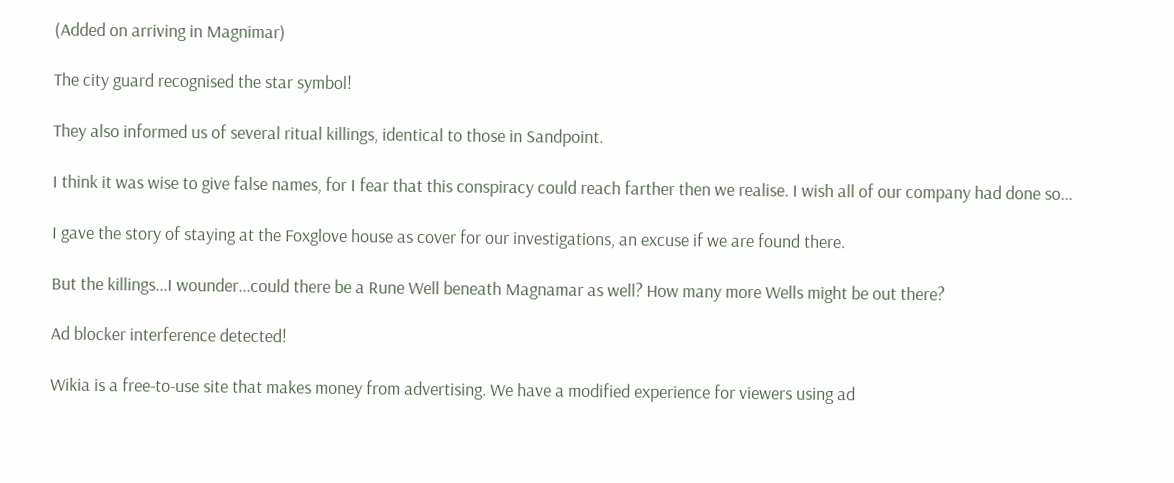(Added on arriving in Magnimar)

The city guard recognised the star symbol!

They also informed us of several ritual killings, identical to those in Sandpoint.

I think it was wise to give false names, for I fear that this conspiracy could reach farther then we realise. I wish all of our company had done so...

I gave the story of staying at the Foxglove house as cover for our investigations, an excuse if we are found there.

But the killings...I wounder...could there be a Rune Well beneath Magnamar as well? How many more Wells might be out there?

Ad blocker interference detected!

Wikia is a free-to-use site that makes money from advertising. We have a modified experience for viewers using ad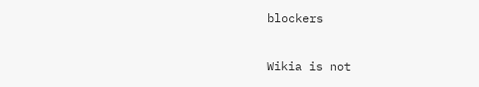blockers

Wikia is not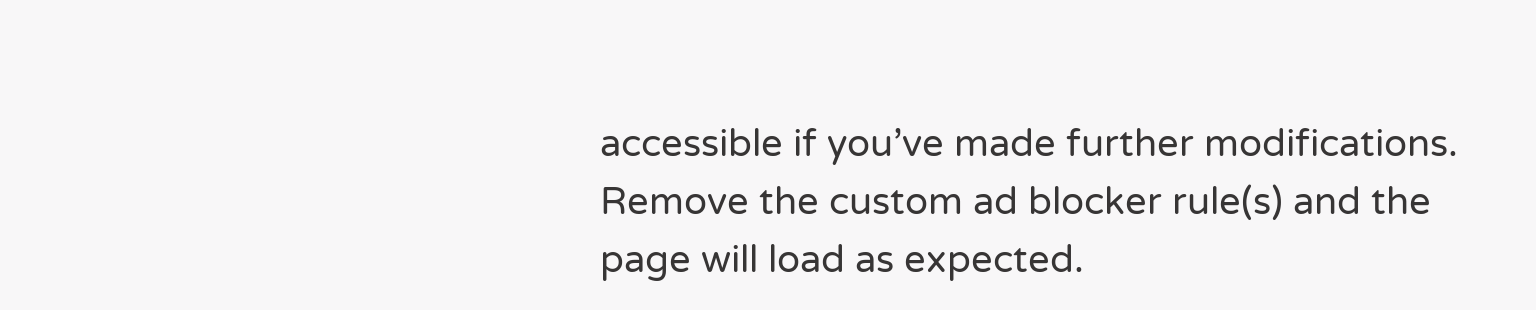accessible if you’ve made further modifications. Remove the custom ad blocker rule(s) and the page will load as expected.